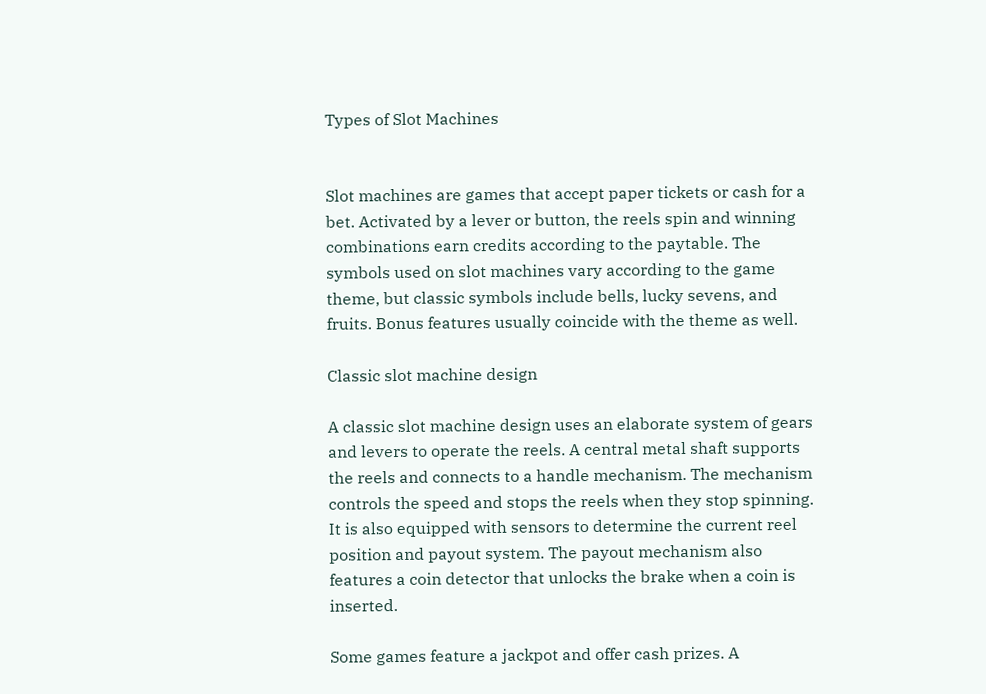Types of Slot Machines


Slot machines are games that accept paper tickets or cash for a bet. Activated by a lever or button, the reels spin and winning combinations earn credits according to the paytable. The symbols used on slot machines vary according to the game theme, but classic symbols include bells, lucky sevens, and fruits. Bonus features usually coincide with the theme as well.

Classic slot machine design

A classic slot machine design uses an elaborate system of gears and levers to operate the reels. A central metal shaft supports the reels and connects to a handle mechanism. The mechanism controls the speed and stops the reels when they stop spinning. It is also equipped with sensors to determine the current reel position and payout system. The payout mechanism also features a coin detector that unlocks the brake when a coin is inserted.

Some games feature a jackpot and offer cash prizes. A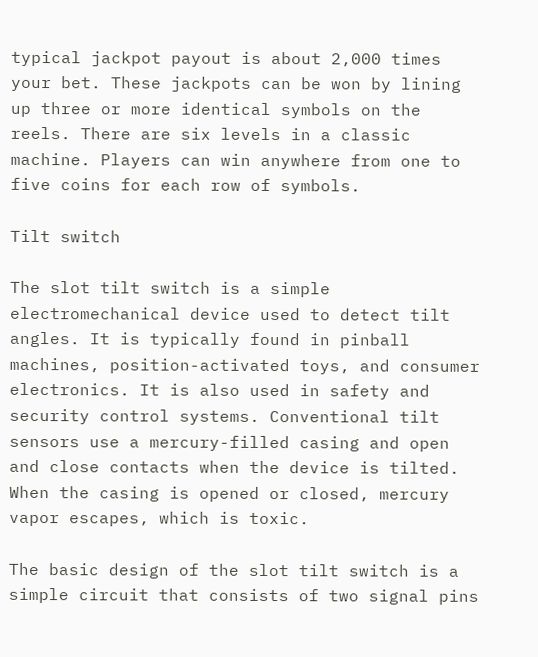typical jackpot payout is about 2,000 times your bet. These jackpots can be won by lining up three or more identical symbols on the reels. There are six levels in a classic machine. Players can win anywhere from one to five coins for each row of symbols.

Tilt switch

The slot tilt switch is a simple electromechanical device used to detect tilt angles. It is typically found in pinball machines, position-activated toys, and consumer electronics. It is also used in safety and security control systems. Conventional tilt sensors use a mercury-filled casing and open and close contacts when the device is tilted. When the casing is opened or closed, mercury vapor escapes, which is toxic.

The basic design of the slot tilt switch is a simple circuit that consists of two signal pins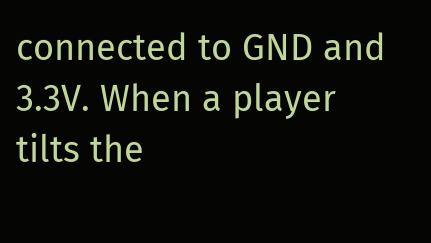connected to GND and 3.3V. When a player tilts the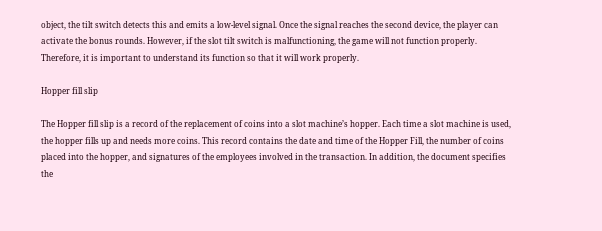object, the tilt switch detects this and emits a low-level signal. Once the signal reaches the second device, the player can activate the bonus rounds. However, if the slot tilt switch is malfunctioning, the game will not function properly. Therefore, it is important to understand its function so that it will work properly.

Hopper fill slip

The Hopper fill slip is a record of the replacement of coins into a slot machine’s hopper. Each time a slot machine is used, the hopper fills up and needs more coins. This record contains the date and time of the Hopper Fill, the number of coins placed into the hopper, and signatures of the employees involved in the transaction. In addition, the document specifies the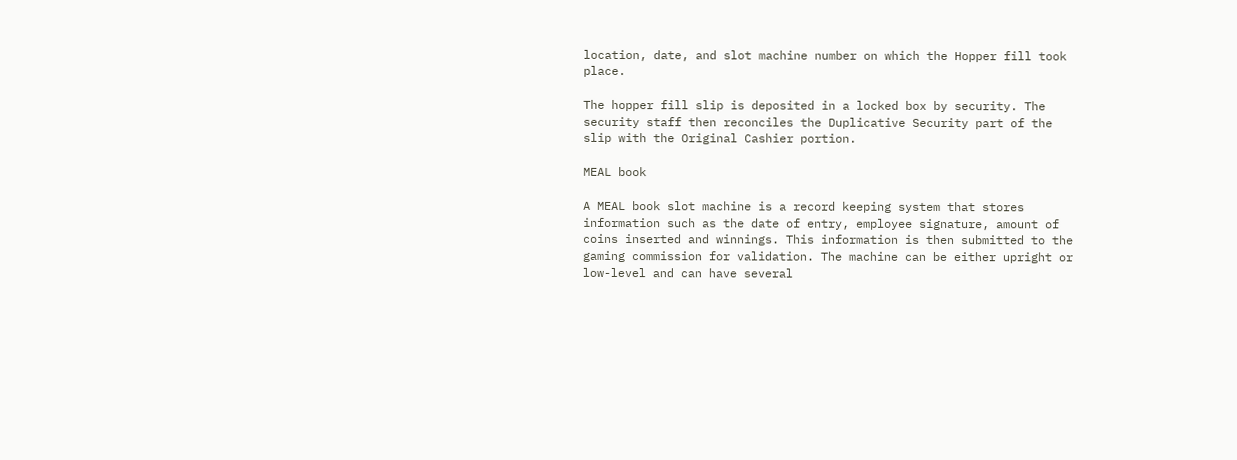location, date, and slot machine number on which the Hopper fill took place.

The hopper fill slip is deposited in a locked box by security. The security staff then reconciles the Duplicative Security part of the slip with the Original Cashier portion.

MEAL book

A MEAL book slot machine is a record keeping system that stores information such as the date of entry, employee signature, amount of coins inserted and winnings. This information is then submitted to the gaming commission for validation. The machine can be either upright or low-level and can have several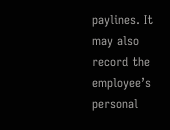paylines. It may also record the employee’s personal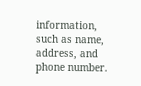information, such as name, address, and phone number.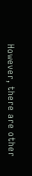However, there are other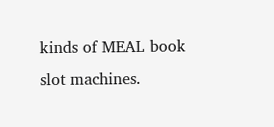kinds of MEAL book slot machines.